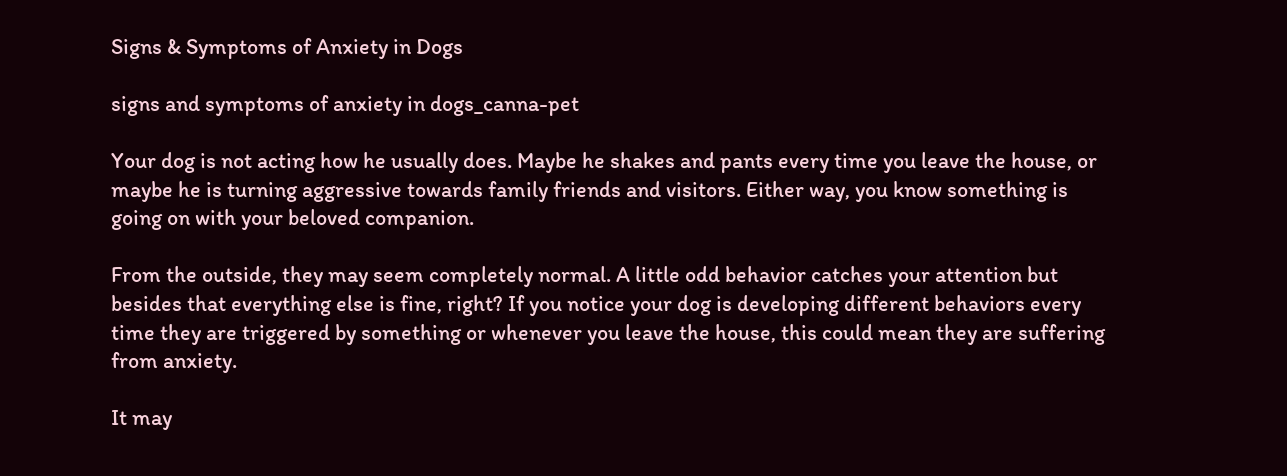Signs & Symptoms of Anxiety in Dogs

signs and symptoms of anxiety in dogs_canna-pet

Your dog is not acting how he usually does. Maybe he shakes and pants every time you leave the house, or maybe he is turning aggressive towards family friends and visitors. Either way, you know something is going on with your beloved companion.

From the outside, they may seem completely normal. A little odd behavior catches your attention but besides that everything else is fine, right? If you notice your dog is developing different behaviors every time they are triggered by something or whenever you leave the house, this could mean they are suffering from anxiety.

It may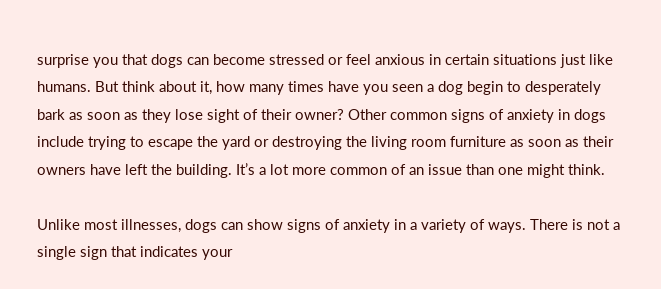surprise you that dogs can become stressed or feel anxious in certain situations just like humans. But think about it, how many times have you seen a dog begin to desperately bark as soon as they lose sight of their owner? Other common signs of anxiety in dogs include trying to escape the yard or destroying the living room furniture as soon as their owners have left the building. It’s a lot more common of an issue than one might think.

Unlike most illnesses, dogs can show signs of anxiety in a variety of ways. There is not a single sign that indicates your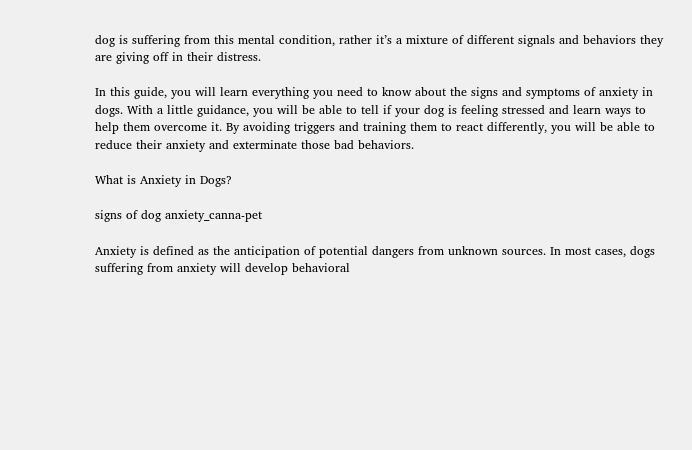dog is suffering from this mental condition, rather it’s a mixture of different signals and behaviors they are giving off in their distress.

In this guide, you will learn everything you need to know about the signs and symptoms of anxiety in dogs. With a little guidance, you will be able to tell if your dog is feeling stressed and learn ways to help them overcome it. By avoiding triggers and training them to react differently, you will be able to reduce their anxiety and exterminate those bad behaviors.

What is Anxiety in Dogs?

signs of dog anxiety_canna-pet

Anxiety is defined as the anticipation of potential dangers from unknown sources. In most cases, dogs suffering from anxiety will develop behavioral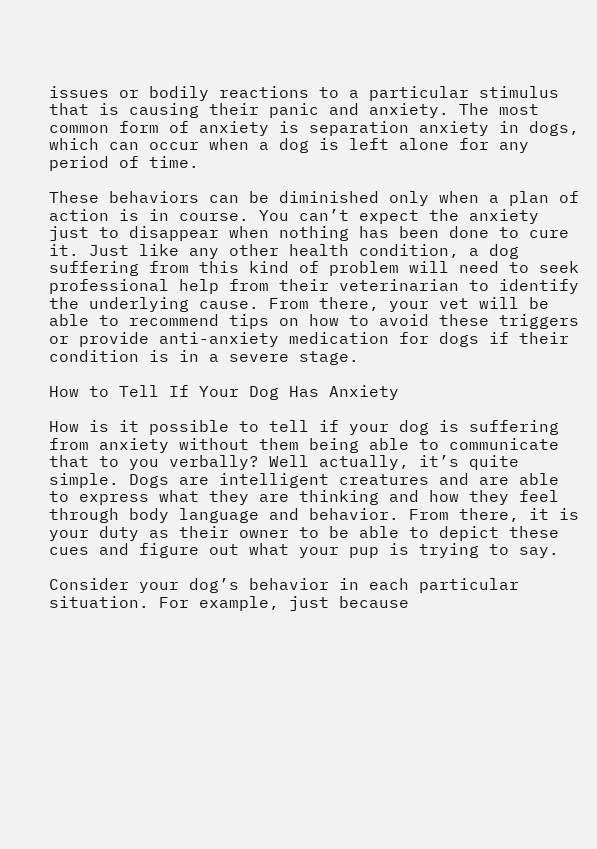issues or bodily reactions to a particular stimulus that is causing their panic and anxiety. The most common form of anxiety is separation anxiety in dogs, which can occur when a dog is left alone for any period of time.

These behaviors can be diminished only when a plan of action is in course. You can’t expect the anxiety just to disappear when nothing has been done to cure it. Just like any other health condition, a dog suffering from this kind of problem will need to seek professional help from their veterinarian to identify the underlying cause. From there, your vet will be able to recommend tips on how to avoid these triggers or provide anti-anxiety medication for dogs if their condition is in a severe stage.

How to Tell If Your Dog Has Anxiety

How is it possible to tell if your dog is suffering from anxiety without them being able to communicate that to you verbally? Well actually, it’s quite simple. Dogs are intelligent creatures and are able to express what they are thinking and how they feel through body language and behavior. From there, it is your duty as their owner to be able to depict these cues and figure out what your pup is trying to say.

Consider your dog’s behavior in each particular situation. For example, just because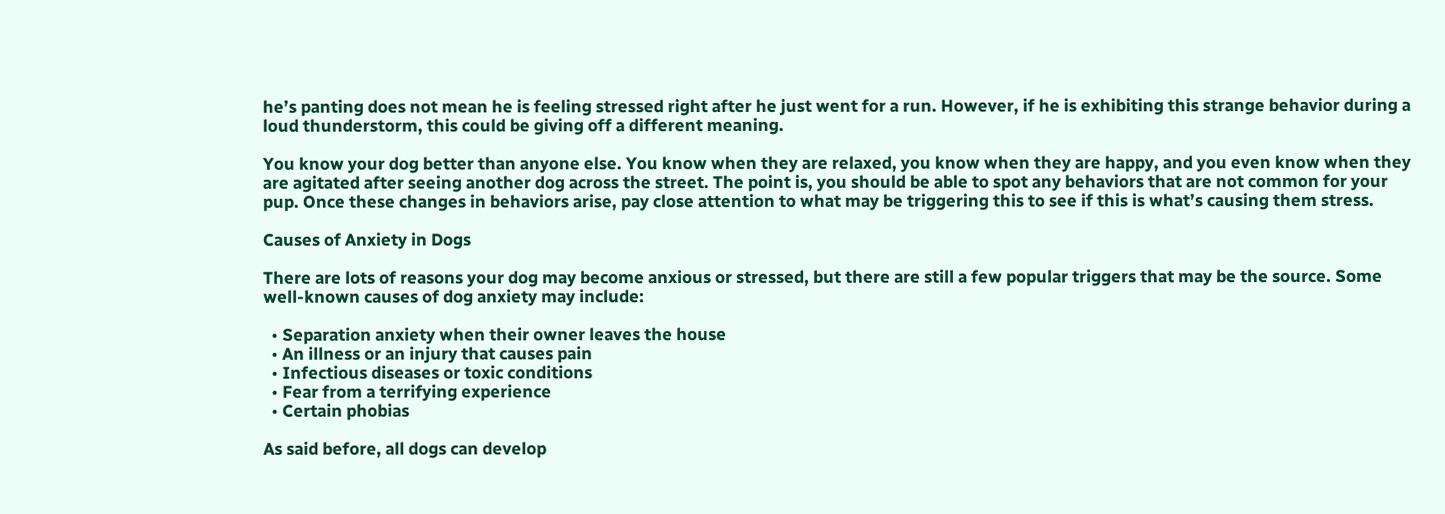he’s panting does not mean he is feeling stressed right after he just went for a run. However, if he is exhibiting this strange behavior during a loud thunderstorm, this could be giving off a different meaning.

You know your dog better than anyone else. You know when they are relaxed, you know when they are happy, and you even know when they are agitated after seeing another dog across the street. The point is, you should be able to spot any behaviors that are not common for your pup. Once these changes in behaviors arise, pay close attention to what may be triggering this to see if this is what’s causing them stress.

Causes of Anxiety in Dogs

There are lots of reasons your dog may become anxious or stressed, but there are still a few popular triggers that may be the source. Some well-known causes of dog anxiety may include:

  • Separation anxiety when their owner leaves the house
  • An illness or an injury that causes pain
  • Infectious diseases or toxic conditions
  • Fear from a terrifying experience
  • Certain phobias

As said before, all dogs can develop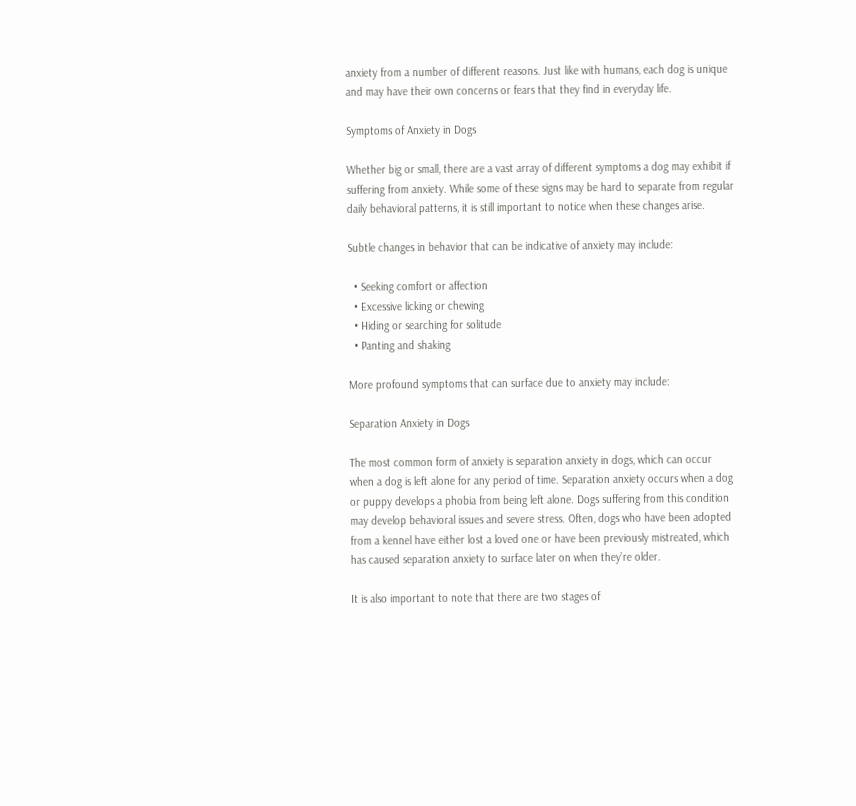anxiety from a number of different reasons. Just like with humans, each dog is unique and may have their own concerns or fears that they find in everyday life.

Symptoms of Anxiety in Dogs

Whether big or small, there are a vast array of different symptoms a dog may exhibit if suffering from anxiety. While some of these signs may be hard to separate from regular daily behavioral patterns, it is still important to notice when these changes arise.

Subtle changes in behavior that can be indicative of anxiety may include:

  • Seeking comfort or affection
  • Excessive licking or chewing
  • Hiding or searching for solitude
  • Panting and shaking

More profound symptoms that can surface due to anxiety may include:

Separation Anxiety in Dogs

The most common form of anxiety is separation anxiety in dogs, which can occur when a dog is left alone for any period of time. Separation anxiety occurs when a dog or puppy develops a phobia from being left alone. Dogs suffering from this condition may develop behavioral issues and severe stress. Often, dogs who have been adopted from a kennel have either lost a loved one or have been previously mistreated, which has caused separation anxiety to surface later on when they’re older.

It is also important to note that there are two stages of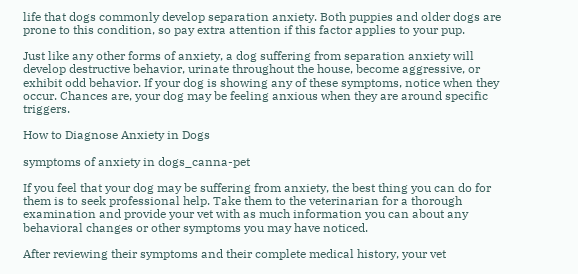life that dogs commonly develop separation anxiety. Both puppies and older dogs are prone to this condition, so pay extra attention if this factor applies to your pup.

Just like any other forms of anxiety, a dog suffering from separation anxiety will develop destructive behavior, urinate throughout the house, become aggressive, or exhibit odd behavior. If your dog is showing any of these symptoms, notice when they occur. Chances are, your dog may be feeling anxious when they are around specific triggers.

How to Diagnose Anxiety in Dogs

symptoms of anxiety in dogs_canna-pet

If you feel that your dog may be suffering from anxiety, the best thing you can do for them is to seek professional help. Take them to the veterinarian for a thorough examination and provide your vet with as much information you can about any behavioral changes or other symptoms you may have noticed.

After reviewing their symptoms and their complete medical history, your vet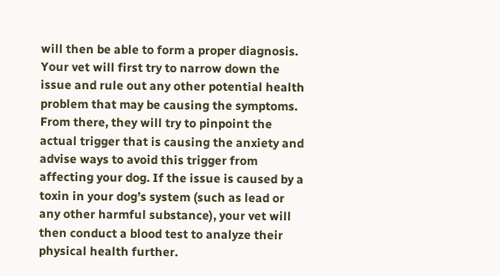will then be able to form a proper diagnosis. Your vet will first try to narrow down the issue and rule out any other potential health problem that may be causing the symptoms. From there, they will try to pinpoint the actual trigger that is causing the anxiety and advise ways to avoid this trigger from affecting your dog. If the issue is caused by a toxin in your dog’s system (such as lead or any other harmful substance), your vet will then conduct a blood test to analyze their physical health further.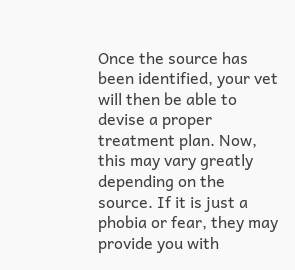Once the source has been identified, your vet will then be able to devise a proper treatment plan. Now, this may vary greatly depending on the source. If it is just a phobia or fear, they may provide you with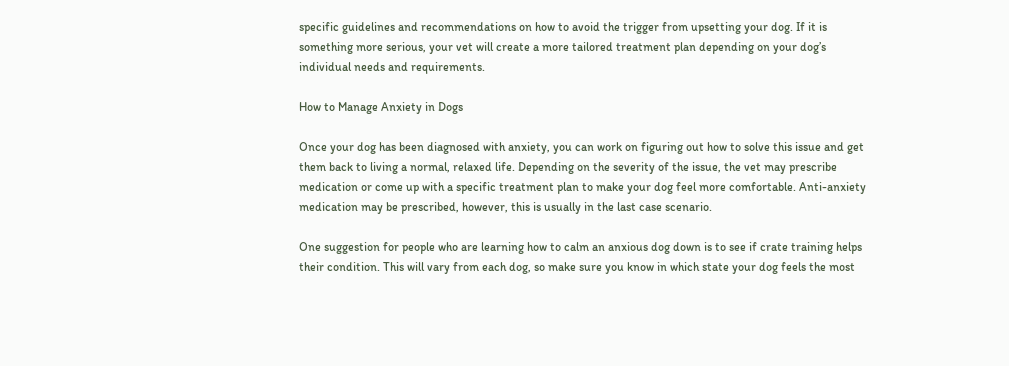specific guidelines and recommendations on how to avoid the trigger from upsetting your dog. If it is something more serious, your vet will create a more tailored treatment plan depending on your dog’s individual needs and requirements.

How to Manage Anxiety in Dogs

Once your dog has been diagnosed with anxiety, you can work on figuring out how to solve this issue and get them back to living a normal, relaxed life. Depending on the severity of the issue, the vet may prescribe medication or come up with a specific treatment plan to make your dog feel more comfortable. Anti-anxiety medication may be prescribed, however, this is usually in the last case scenario.

One suggestion for people who are learning how to calm an anxious dog down is to see if crate training helps their condition. This will vary from each dog, so make sure you know in which state your dog feels the most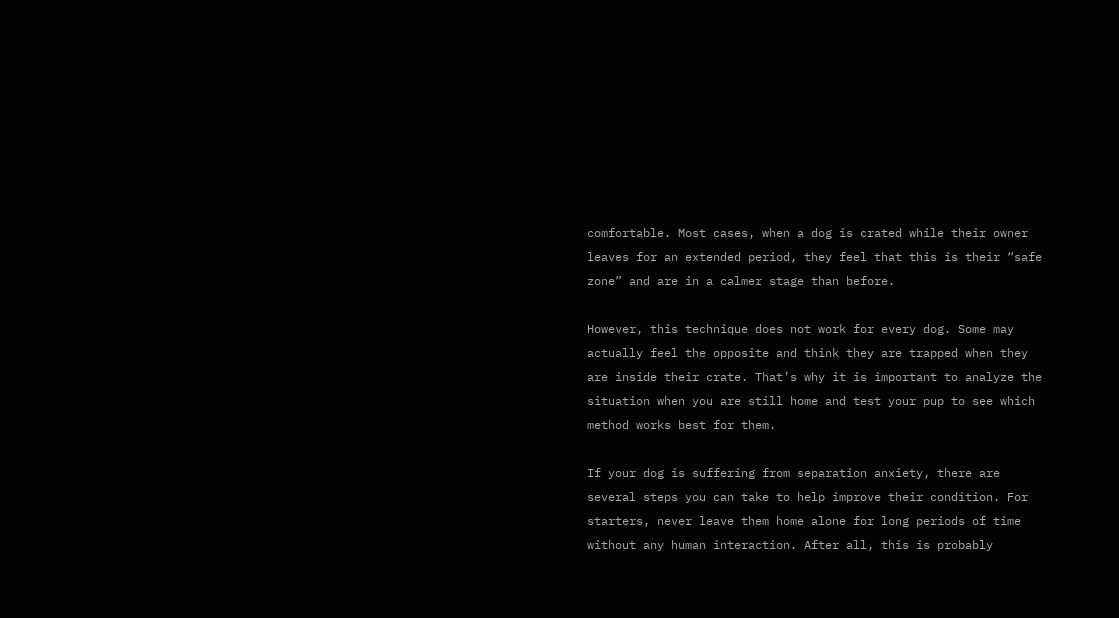comfortable. Most cases, when a dog is crated while their owner leaves for an extended period, they feel that this is their “safe zone” and are in a calmer stage than before.

However, this technique does not work for every dog. Some may actually feel the opposite and think they are trapped when they are inside their crate. That’s why it is important to analyze the situation when you are still home and test your pup to see which method works best for them.

If your dog is suffering from separation anxiety, there are several steps you can take to help improve their condition. For starters, never leave them home alone for long periods of time without any human interaction. After all, this is probably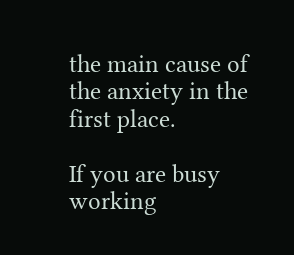the main cause of the anxiety in the first place.

If you are busy working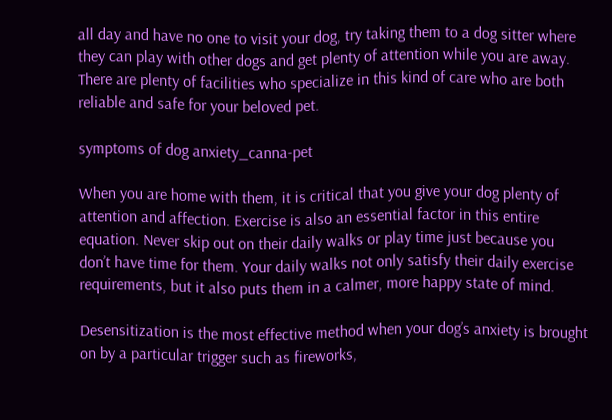all day and have no one to visit your dog, try taking them to a dog sitter where they can play with other dogs and get plenty of attention while you are away. There are plenty of facilities who specialize in this kind of care who are both reliable and safe for your beloved pet.

symptoms of dog anxiety_canna-pet

When you are home with them, it is critical that you give your dog plenty of attention and affection. Exercise is also an essential factor in this entire equation. Never skip out on their daily walks or play time just because you don’t have time for them. Your daily walks not only satisfy their daily exercise requirements, but it also puts them in a calmer, more happy state of mind.

Desensitization is the most effective method when your dog’s anxiety is brought on by a particular trigger such as fireworks,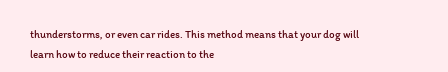thunderstorms, or even car rides. This method means that your dog will learn how to reduce their reaction to the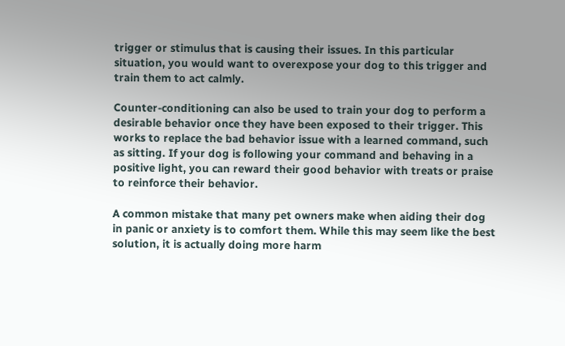trigger or stimulus that is causing their issues. In this particular situation, you would want to overexpose your dog to this trigger and train them to act calmly.

Counter-conditioning can also be used to train your dog to perform a desirable behavior once they have been exposed to their trigger. This works to replace the bad behavior issue with a learned command, such as sitting. If your dog is following your command and behaving in a positive light, you can reward their good behavior with treats or praise to reinforce their behavior.

A common mistake that many pet owners make when aiding their dog in panic or anxiety is to comfort them. While this may seem like the best solution, it is actually doing more harm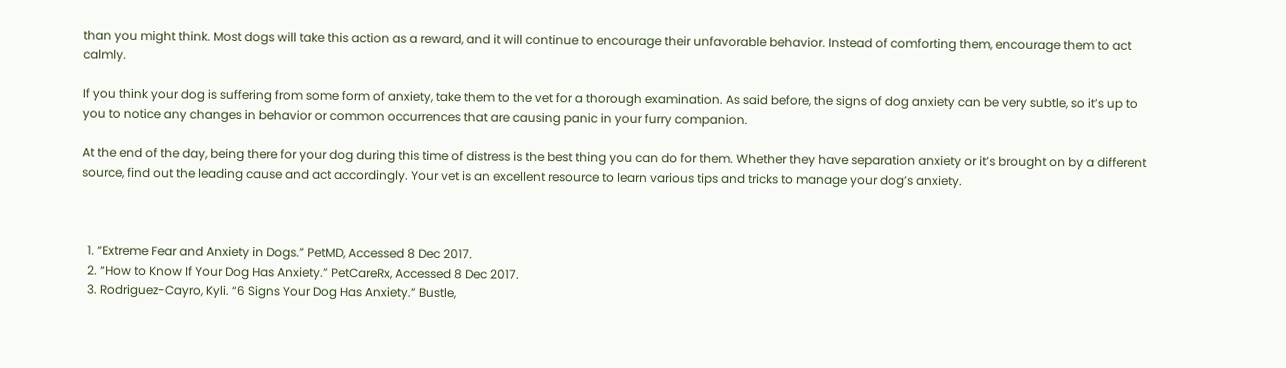than you might think. Most dogs will take this action as a reward, and it will continue to encourage their unfavorable behavior. Instead of comforting them, encourage them to act calmly.

If you think your dog is suffering from some form of anxiety, take them to the vet for a thorough examination. As said before, the signs of dog anxiety can be very subtle, so it’s up to you to notice any changes in behavior or common occurrences that are causing panic in your furry companion.

At the end of the day, being there for your dog during this time of distress is the best thing you can do for them. Whether they have separation anxiety or it’s brought on by a different source, find out the leading cause and act accordingly. Your vet is an excellent resource to learn various tips and tricks to manage your dog’s anxiety.



  1. “Extreme Fear and Anxiety in Dogs.” PetMD, Accessed 8 Dec 2017.
  2. “How to Know If Your Dog Has Anxiety.” PetCareRx, Accessed 8 Dec 2017.
  3. Rodriguez-Cayro, Kyli. “6 Signs Your Dog Has Anxiety.” Bustle,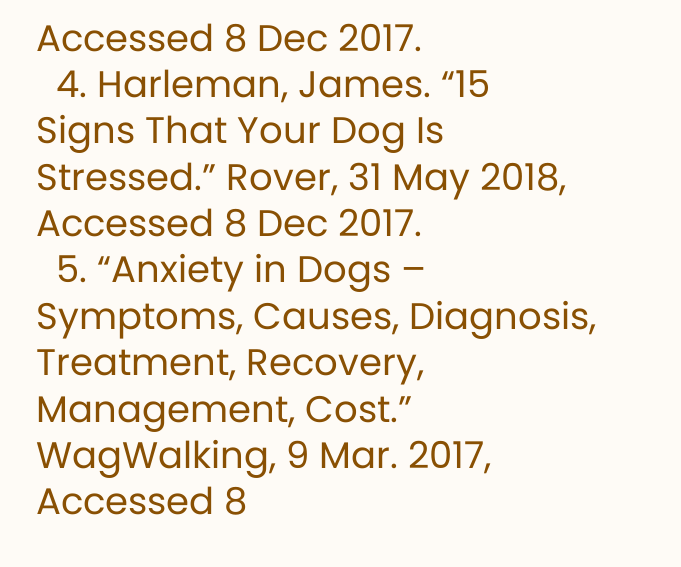Accessed 8 Dec 2017.
  4. Harleman, James. “15 Signs That Your Dog Is Stressed.” Rover, 31 May 2018, Accessed 8 Dec 2017.
  5. “Anxiety in Dogs – Symptoms, Causes, Diagnosis, Treatment, Recovery, Management, Cost.” WagWalking, 9 Mar. 2017, Accessed 8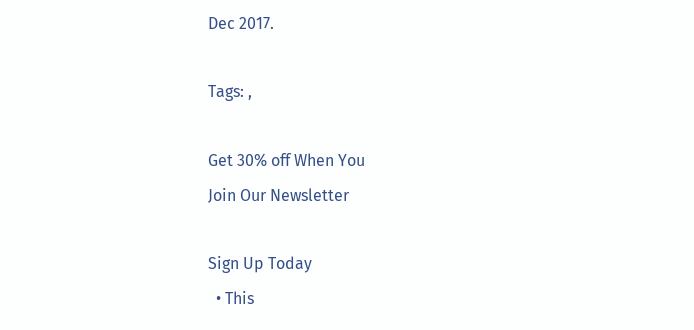Dec 2017.

Tags: ,

Get 30% off When You
Join Our Newsletter

Sign Up Today
  • This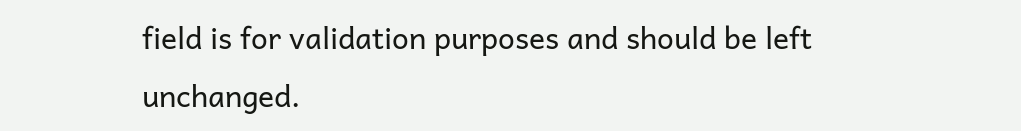field is for validation purposes and should be left unchanged.